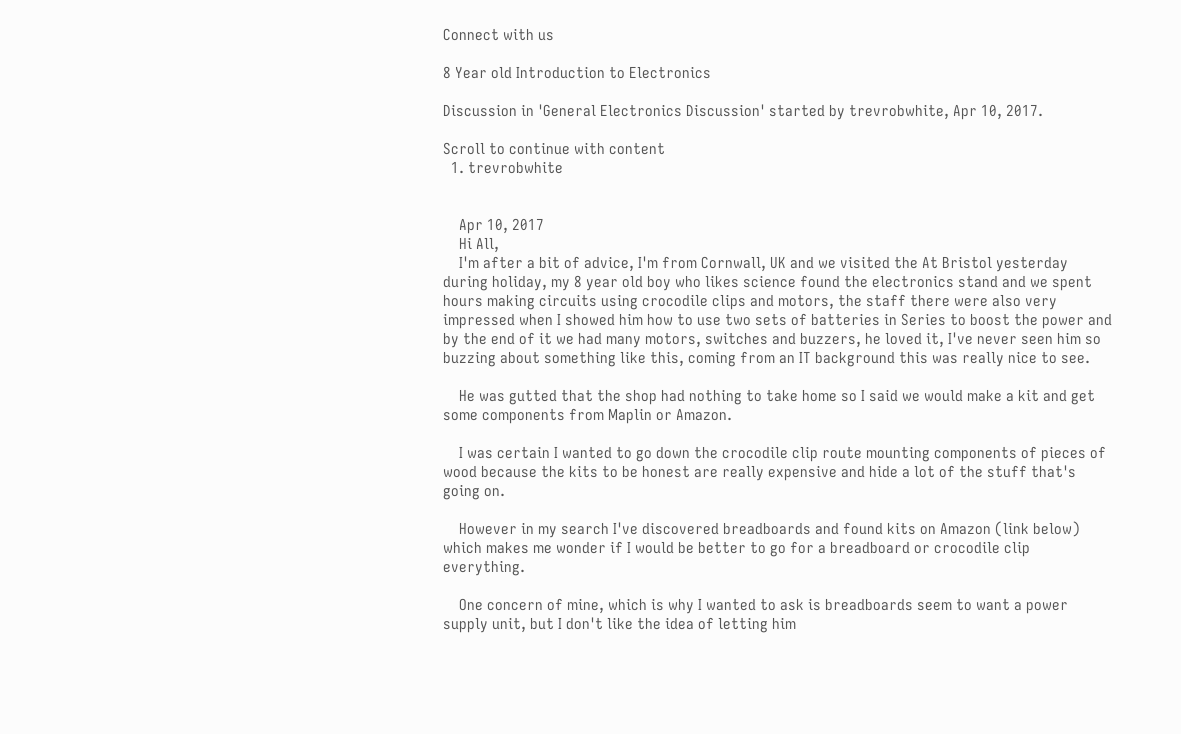Connect with us

8 Year old Introduction to Electronics

Discussion in 'General Electronics Discussion' started by trevrobwhite, Apr 10, 2017.

Scroll to continue with content
  1. trevrobwhite


    Apr 10, 2017
    Hi All,
    I'm after a bit of advice, I'm from Cornwall, UK and we visited the At Bristol yesterday during holiday, my 8 year old boy who likes science found the electronics stand and we spent hours making circuits using crocodile clips and motors, the staff there were also very impressed when I showed him how to use two sets of batteries in Series to boost the power and by the end of it we had many motors, switches and buzzers, he loved it, I've never seen him so buzzing about something like this, coming from an IT background this was really nice to see.

    He was gutted that the shop had nothing to take home so I said we would make a kit and get some components from Maplin or Amazon.

    I was certain I wanted to go down the crocodile clip route mounting components of pieces of wood because the kits to be honest are really expensive and hide a lot of the stuff that's going on.

    However in my search I've discovered breadboards and found kits on Amazon (link below) which makes me wonder if I would be better to go for a breadboard or crocodile clip everything.

    One concern of mine, which is why I wanted to ask is breadboards seem to want a power supply unit, but I don't like the idea of letting him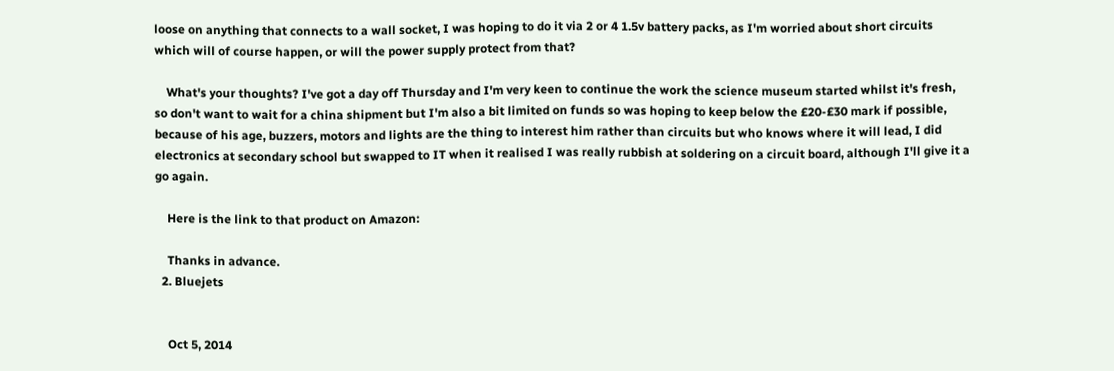loose on anything that connects to a wall socket, I was hoping to do it via 2 or 4 1.5v battery packs, as I'm worried about short circuits which will of course happen, or will the power supply protect from that?

    What's your thoughts? I've got a day off Thursday and I'm very keen to continue the work the science museum started whilst it's fresh, so don't want to wait for a china shipment but I'm also a bit limited on funds so was hoping to keep below the £20-£30 mark if possible, because of his age, buzzers, motors and lights are the thing to interest him rather than circuits but who knows where it will lead, I did electronics at secondary school but swapped to IT when it realised I was really rubbish at soldering on a circuit board, although I'll give it a go again.

    Here is the link to that product on Amazon:

    Thanks in advance.
  2. Bluejets


    Oct 5, 2014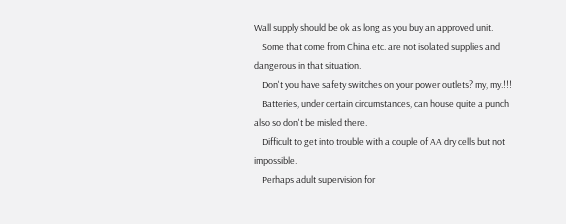Wall supply should be ok as long as you buy an approved unit.
    Some that come from China etc. are not isolated supplies and dangerous in that situation.
    Don't you have safety switches on your power outlets? my, my.!!!
    Batteries, under certain circumstances, can house quite a punch also so don't be misled there.
    Difficult to get into trouble with a couple of AA dry cells but not impossible.
    Perhaps adult supervision for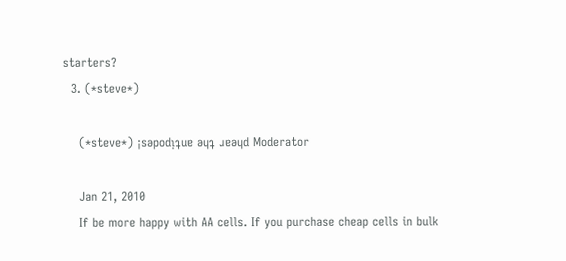starters?
  3. (*steve*)

    (*steve*) ¡sǝpodᴉʇuɐ ǝɥʇ ɹɐǝɥd Moderator

    Jan 21, 2010
    If be more happy with AA cells. If you purchase cheap cells in bulk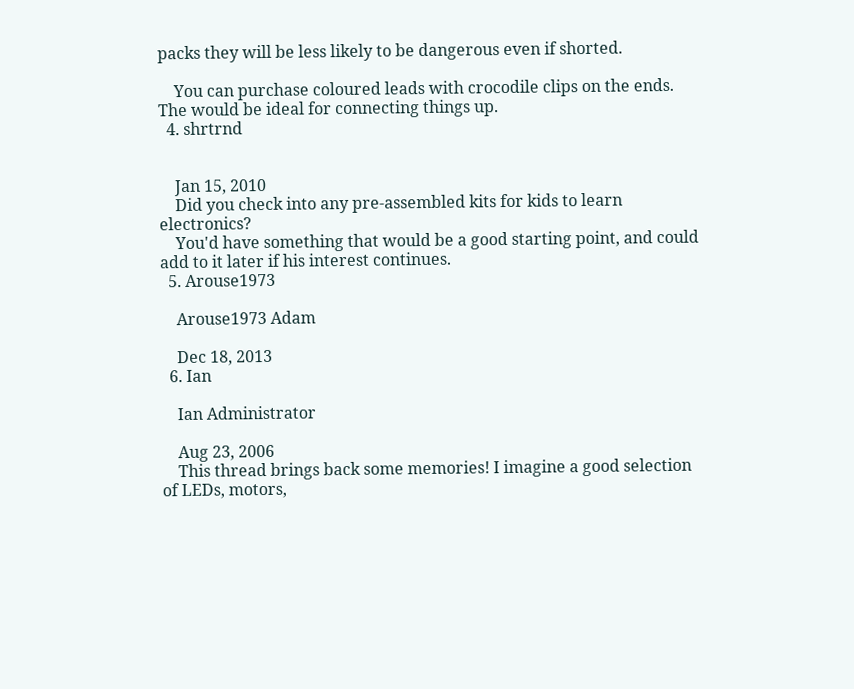packs they will be less likely to be dangerous even if shorted.

    You can purchase coloured leads with crocodile clips on the ends. The would be ideal for connecting things up.
  4. shrtrnd


    Jan 15, 2010
    Did you check into any pre-assembled kits for kids to learn electronics?
    You'd have something that would be a good starting point, and could add to it later if his interest continues.
  5. Arouse1973

    Arouse1973 Adam

    Dec 18, 2013
  6. Ian

    Ian Administrator

    Aug 23, 2006
    This thread brings back some memories! I imagine a good selection of LEDs, motors,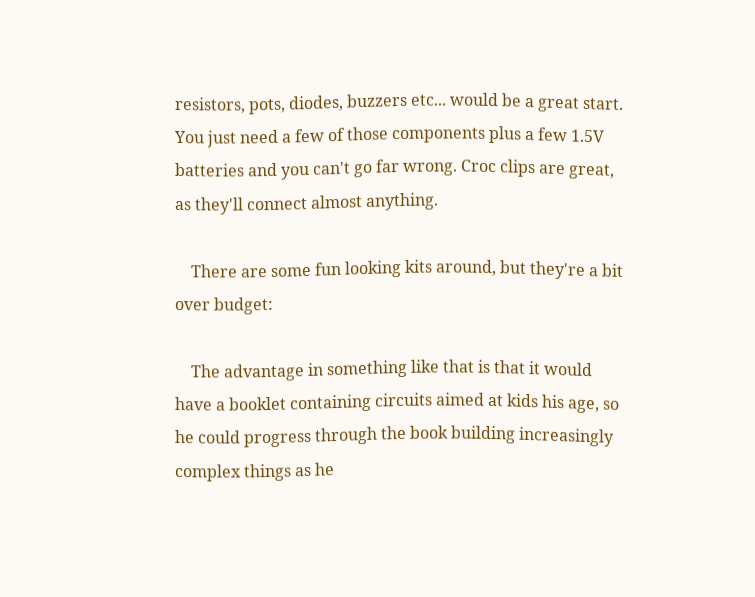resistors, pots, diodes, buzzers etc... would be a great start. You just need a few of those components plus a few 1.5V batteries and you can't go far wrong. Croc clips are great, as they'll connect almost anything.

    There are some fun looking kits around, but they're a bit over budget:

    The advantage in something like that is that it would have a booklet containing circuits aimed at kids his age, so he could progress through the book building increasingly complex things as he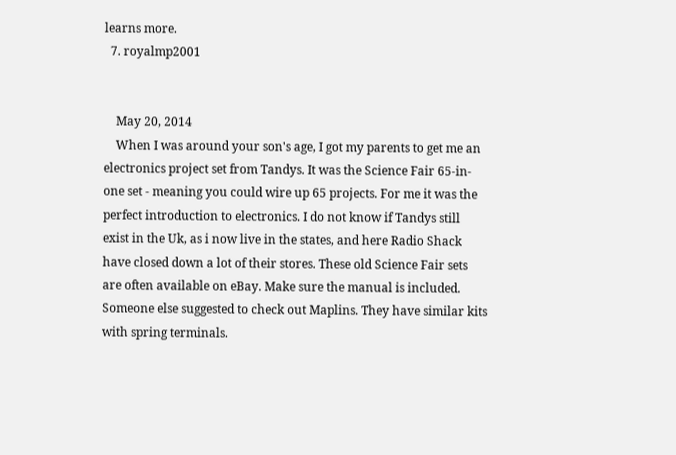learns more.
  7. royalmp2001


    May 20, 2014
    When I was around your son's age, I got my parents to get me an electronics project set from Tandys. It was the Science Fair 65-in-one set - meaning you could wire up 65 projects. For me it was the perfect introduction to electronics. I do not know if Tandys still exist in the Uk, as i now live in the states, and here Radio Shack have closed down a lot of their stores. These old Science Fair sets are often available on eBay. Make sure the manual is included. Someone else suggested to check out Maplins. They have similar kits with spring terminals.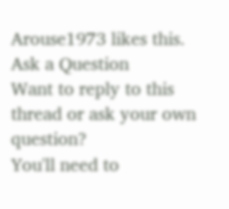Arouse1973 likes this.
Ask a Question
Want to reply to this thread or ask your own question?
You'll need to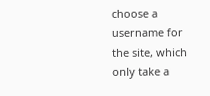choose a username for the site, which only take a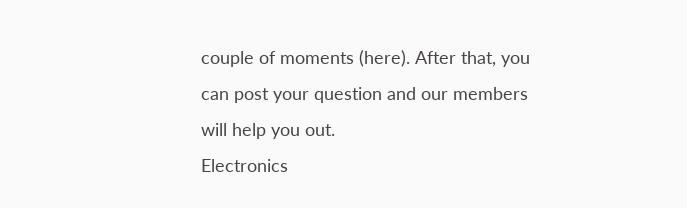couple of moments (here). After that, you can post your question and our members will help you out.
Electronics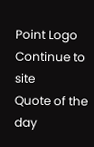Point Logo
Continue to site
Quote of the day